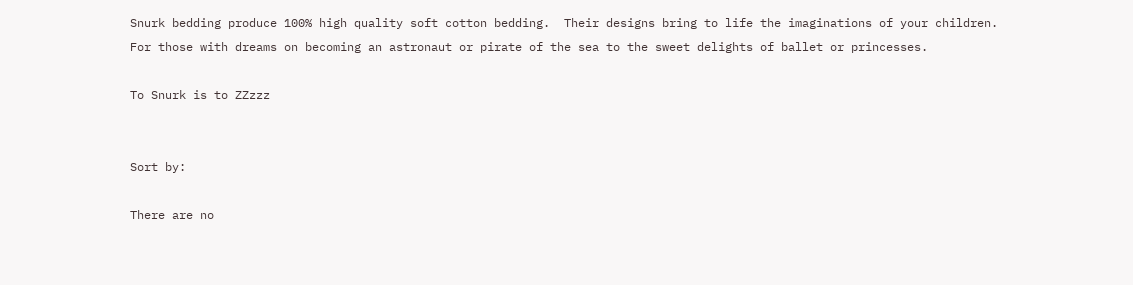Snurk bedding produce 100% high quality soft cotton bedding.  Their designs bring to life the imaginations of your children.  For those with dreams on becoming an astronaut or pirate of the sea to the sweet delights of ballet or princesses.

To Snurk is to ZZzzz


Sort by:

There are no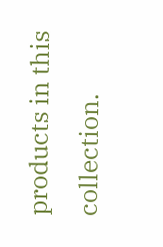products in this collection.